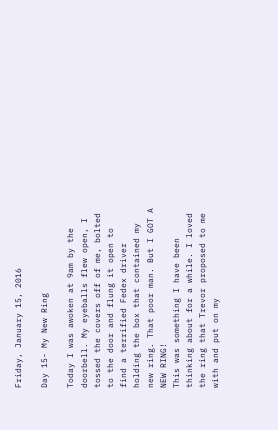Friday, January 15, 2016

Day 15- My New Ring

Today I was awoken at 9am by the doorbell. My eyeballs flew open, I tossed the covers off of me, bolted to the door and flung it open to find a terrified Fedex driver holding the box that contained my new ring. That poor man. But I GOT A NEW RING!
This was something I have been thinking about for a while. I loved the ring that Trevor proposed to me with and put on my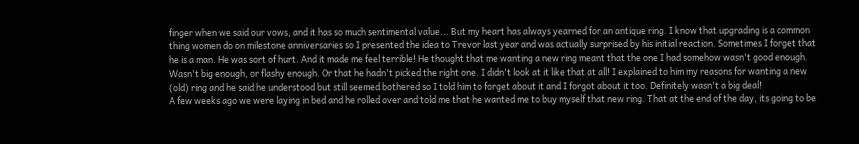finger when we said our vows, and it has so much sentimental value... But my heart has always yearned for an antique ring. I know that upgrading is a common thing women do on milestone anniversaries so I presented the idea to Trevor last year and was actually surprised by his initial reaction. Sometimes I forget that he is a man. He was sort of hurt. And it made me feel terrible! He thought that me wanting a new ring meant that the one I had somehow wasn't good enough. Wasn't big enough, or flashy enough. Or that he hadn't picked the right one. I didn't look at it like that at all! I explained to him my reasons for wanting a new (old) ring and he said he understood but still seemed bothered so I told him to forget about it and I forgot about it too. Definitely wasn't a big deal!
A few weeks ago we were laying in bed and he rolled over and told me that he wanted me to buy myself that new ring. That at the end of the day, its going to be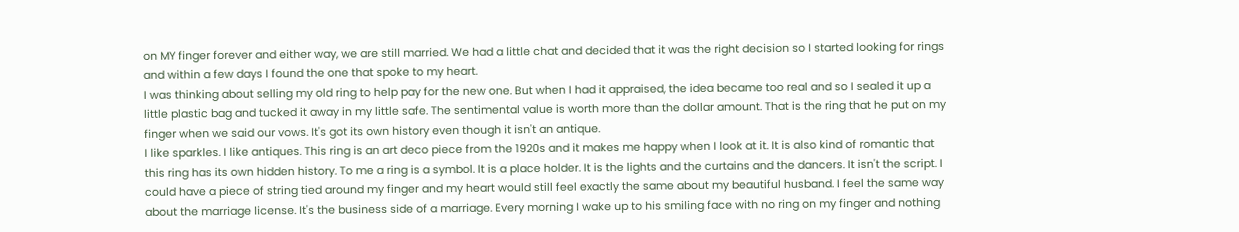on MY finger forever and either way, we are still married. We had a little chat and decided that it was the right decision so I started looking for rings and within a few days I found the one that spoke to my heart.
I was thinking about selling my old ring to help pay for the new one. But when I had it appraised, the idea became too real and so I sealed it up a little plastic bag and tucked it away in my little safe. The sentimental value is worth more than the dollar amount. That is the ring that he put on my finger when we said our vows. It's got its own history even though it isn't an antique.
I like sparkles. I like antiques. This ring is an art deco piece from the 1920s and it makes me happy when I look at it. It is also kind of romantic that this ring has its own hidden history. To me a ring is a symbol. It is a place holder. It is the lights and the curtains and the dancers. It isn't the script. I could have a piece of string tied around my finger and my heart would still feel exactly the same about my beautiful husband. I feel the same way about the marriage license. It's the business side of a marriage. Every morning I wake up to his smiling face with no ring on my finger and nothing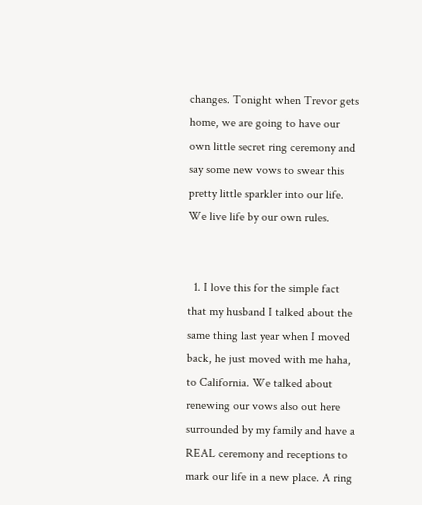changes. Tonight when Trevor gets home, we are going to have our own little secret ring ceremony and say some new vows to swear this pretty little sparkler into our life. We live life by our own rules.


  1. I love this for the simple fact that my husband I talked about the same thing last year when I moved back, he just moved with me haha, to California. We talked about renewing our vows also out here surrounded by my family and have a REAL ceremony and receptions to mark our life in a new place. A ring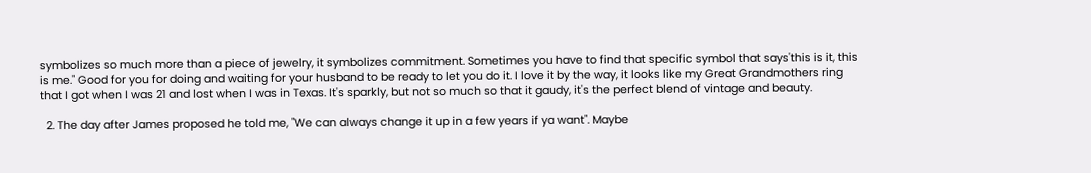symbolizes so much more than a piece of jewelry, it symbolizes commitment. Sometimes you have to find that specific symbol that says'this is it, this is me." Good for you for doing and waiting for your husband to be ready to let you do it. I love it by the way, it looks like my Great Grandmothers ring that I got when I was 21 and lost when I was in Texas. It's sparkly, but not so much so that it gaudy, it's the perfect blend of vintage and beauty.

  2. The day after James proposed he told me, "We can always change it up in a few years if ya want". Maybe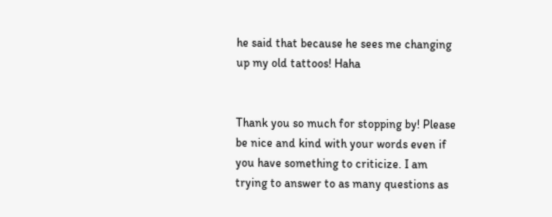he said that because he sees me changing up my old tattoos! Haha


Thank you so much for stopping by! Please be nice and kind with your words even if you have something to criticize. I am trying to answer to as many questions as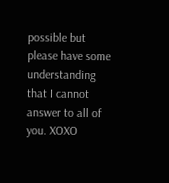possible but please have some understanding that I cannot answer to all of you. XOXO